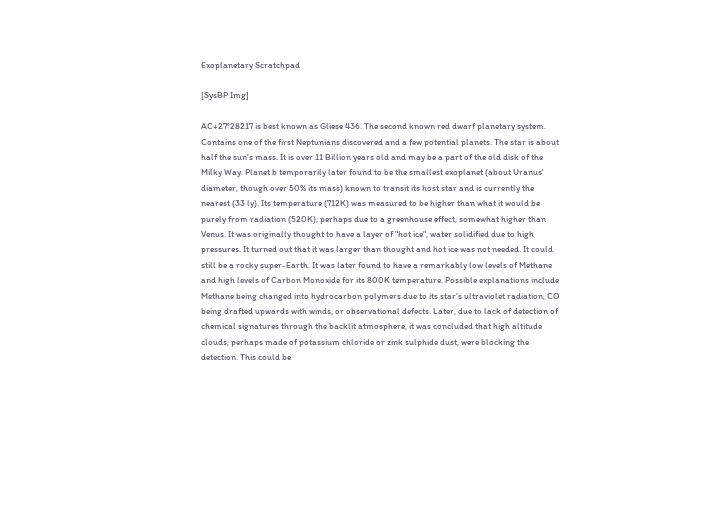Exoplanetary Scratchpad

[SysBP Img]

AC+27°28217 is best known as Gliese 436. The second known red dwarf planetary system. Contains one of the first Neptunians discovered and a few potential planets. The star is about half the sun's mass. It is over 11 Billion years old and may be a part of the old disk of the Milky Way. Planet b temporarily later found to be the smallest exoplanet (about Uranus' diameter, though over 50% its mass) known to transit its host star and is currently the nearest (33 ly). Its temperature (712K) was measured to be higher than what it would be purely from radiation (520K), perhaps due to a greenhouse effect, somewhat higher than Venus. It was originally thought to have a layer of "hot ice", water solidified due to high pressures. It turned out that it was larger than thought and hot ice was not needed. It could still be a rocky super-Earth. It was later found to have a remarkably low levels of Methane and high levels of Carbon Monoxide for its 800K temperature. Possible explanations include Methane being changed into hydrocarbon polymers due to its star's ultraviolet radiation, CO being drafted upwards with winds, or observational defects. Later, due to lack of detection of chemical signatures through the backlit atmosphere, it was concluded that high altitude clouds, perhaps made of potassium chloride or zink sulphide dust, were blocking the detection. This could be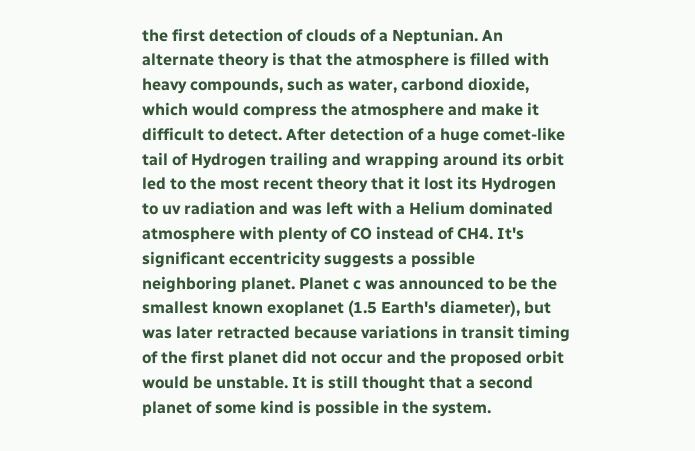the first detection of clouds of a Neptunian. An alternate theory is that the atmosphere is filled with heavy compounds, such as water, carbond dioxide, which would compress the atmosphere and make it difficult to detect. After detection of a huge comet-like tail of Hydrogen trailing and wrapping around its orbit led to the most recent theory that it lost its Hydrogen to uv radiation and was left with a Helium dominated atmosphere with plenty of CO instead of CH4. It's significant eccentricity suggests a possible neighboring planet. Planet c was announced to be the smallest known exoplanet (1.5 Earth's diameter), but was later retracted because variations in transit timing of the first planet did not occur and the proposed orbit would be unstable. It is still thought that a second planet of some kind is possible in the system.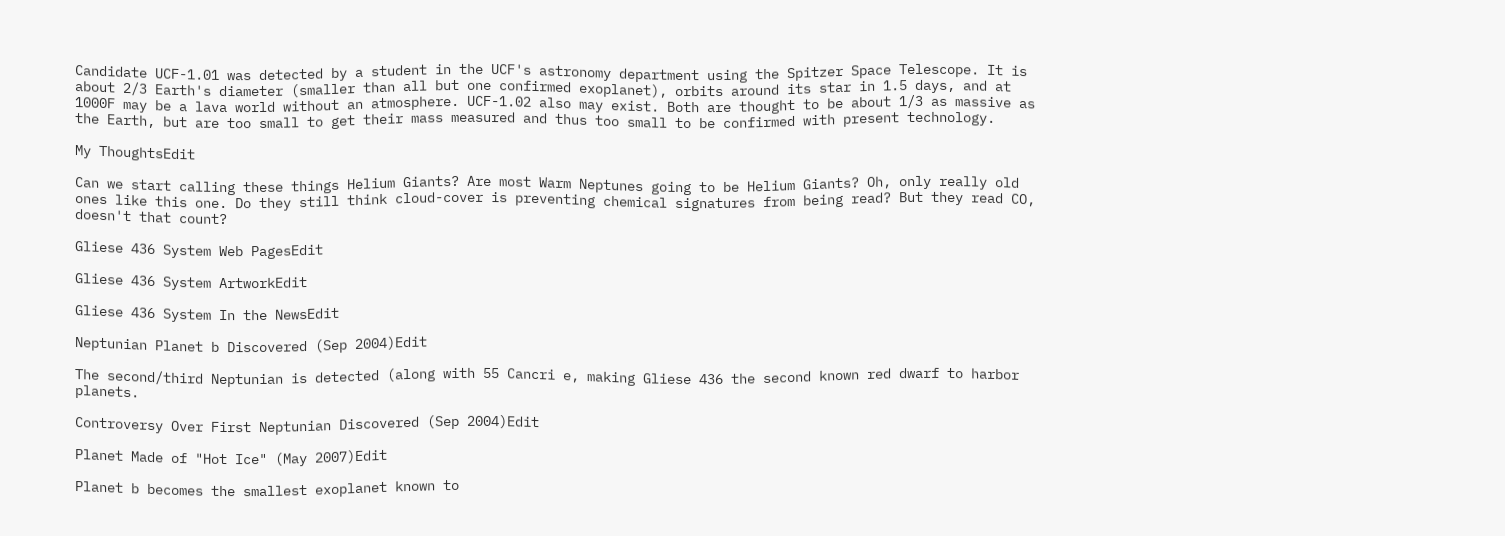Candidate UCF-1.01 was detected by a student in the UCF's astronomy department using the Spitzer Space Telescope. It is about 2/3 Earth's diameter (smaller than all but one confirmed exoplanet), orbits around its star in 1.5 days, and at 1000F may be a lava world without an atmosphere. UCF-1.02 also may exist. Both are thought to be about 1/3 as massive as the Earth, but are too small to get their mass measured and thus too small to be confirmed with present technology.

My ThoughtsEdit

Can we start calling these things Helium Giants? Are most Warm Neptunes going to be Helium Giants? Oh, only really old ones like this one. Do they still think cloud-cover is preventing chemical signatures from being read? But they read CO, doesn't that count?

Gliese 436 System Web PagesEdit

Gliese 436 System ArtworkEdit

Gliese 436 System In the NewsEdit

Neptunian Planet b Discovered (Sep 2004)Edit

The second/third Neptunian is detected (along with 55 Cancri e, making Gliese 436 the second known red dwarf to harbor planets.

Controversy Over First Neptunian Discovered (Sep 2004)Edit

Planet Made of "Hot Ice" (May 2007)Edit

Planet b becomes the smallest exoplanet known to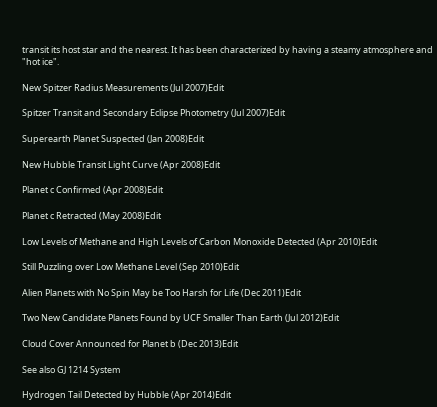transit its host star and the nearest. It has been characterized by having a steamy atmosphere and "hot ice".

New Spitzer Radius Measurements (Jul 2007)Edit

Spitzer Transit and Secondary Eclipse Photometry (Jul 2007)Edit

Superearth Planet Suspected (Jan 2008)Edit

New Hubble Transit Light Curve (Apr 2008)Edit

Planet c Confirmed (Apr 2008)Edit

Planet c Retracted (May 2008)Edit

Low Levels of Methane and High Levels of Carbon Monoxide Detected (Apr 2010)Edit

Still Puzzling over Low Methane Level (Sep 2010)Edit

Alien Planets with No Spin May be Too Harsh for Life (Dec 2011)Edit

Two New Candidate Planets Found by UCF Smaller Than Earth (Jul 2012)Edit

Cloud Cover Announced for Planet b (Dec 2013)Edit

See also GJ 1214 System

Hydrogen Tail Detected by Hubble (Apr 2014)Edit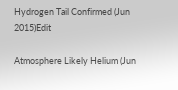Hydrogen Tail Confirmed (Jun 2015)Edit

Atmosphere Likely Helium (Jun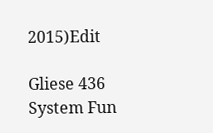2015)Edit

Gliese 436 System Fun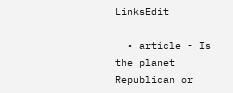LinksEdit

  • article - Is the planet Republican or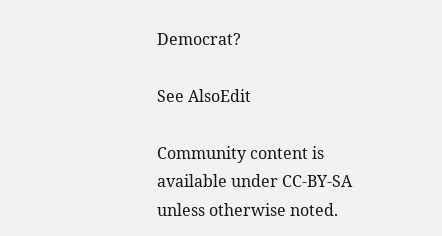Democrat?

See AlsoEdit

Community content is available under CC-BY-SA unless otherwise noted.